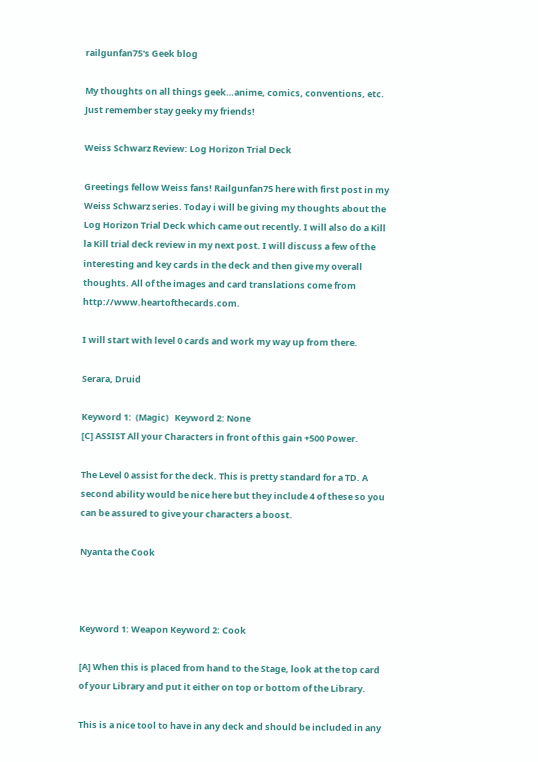railgunfan75's Geek blog

My thoughts on all things geek…anime, comics, conventions, etc. Just remember stay geeky my friends!

Weiss Schwarz Review: Log Horizon Trial Deck

Greetings fellow Weiss fans! Railgunfan75 here with first post in my Weiss Schwarz series. Today i will be giving my thoughts about the Log Horizon Trial Deck which came out recently. I will also do a Kill la Kill trial deck review in my next post. I will discuss a few of the interesting and key cards in the deck and then give my overall thoughts. All of the images and card translations come from http://www.heartofthecards.com.

I will start with level 0 cards and work my way up from there.

Serara, Druid

Keyword 1:  (Magic)   Keyword 2: None
[C] ASSIST All your Characters in front of this gain +500 Power.

The Level 0 assist for the deck. This is pretty standard for a TD. A second ability would be nice here but they include 4 of these so you can be assured to give your characters a boost.

Nyanta the Cook



Keyword 1: Weapon Keyword 2: Cook

[A] When this is placed from hand to the Stage, look at the top card of your Library and put it either on top or bottom of the Library.

This is a nice tool to have in any deck and should be included in any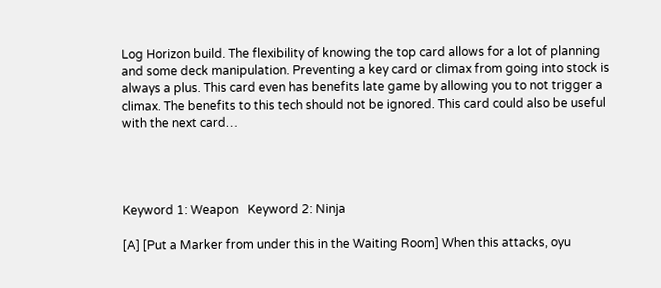Log Horizon build. The flexibility of knowing the top card allows for a lot of planning and some deck manipulation. Preventing a key card or climax from going into stock is always a plus. This card even has benefits late game by allowing you to not trigger a climax. The benefits to this tech should not be ignored. This card could also be useful with the next card…




Keyword 1: Weapon   Keyword 2: Ninja

[A] [Put a Marker from under this in the Waiting Room] When this attacks, oyu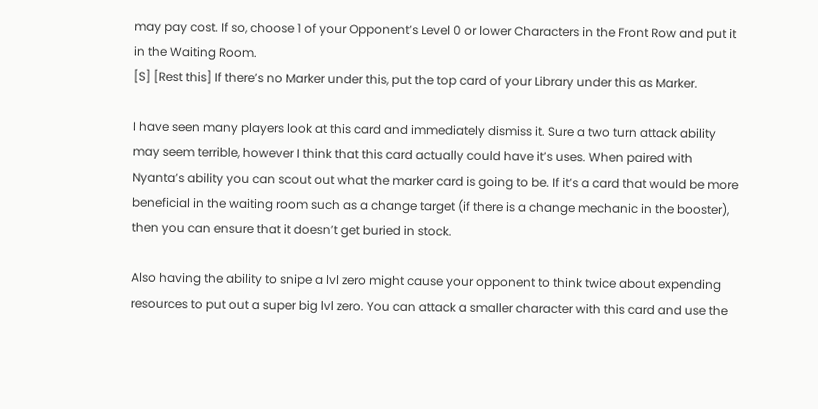may pay cost. If so, choose 1 of your Opponent’s Level 0 or lower Characters in the Front Row and put it in the Waiting Room.
[S] [Rest this] If there’s no Marker under this, put the top card of your Library under this as Marker.

I have seen many players look at this card and immediately dismiss it. Sure a two turn attack ability may seem terrible, however I think that this card actually could have it’s uses. When paired with Nyanta’s ability you can scout out what the marker card is going to be. If it’s a card that would be more beneficial in the waiting room such as a change target (if there is a change mechanic in the booster), then you can ensure that it doesn’t get buried in stock.

Also having the ability to snipe a lvl zero might cause your opponent to think twice about expending resources to put out a super big lvl zero. You can attack a smaller character with this card and use the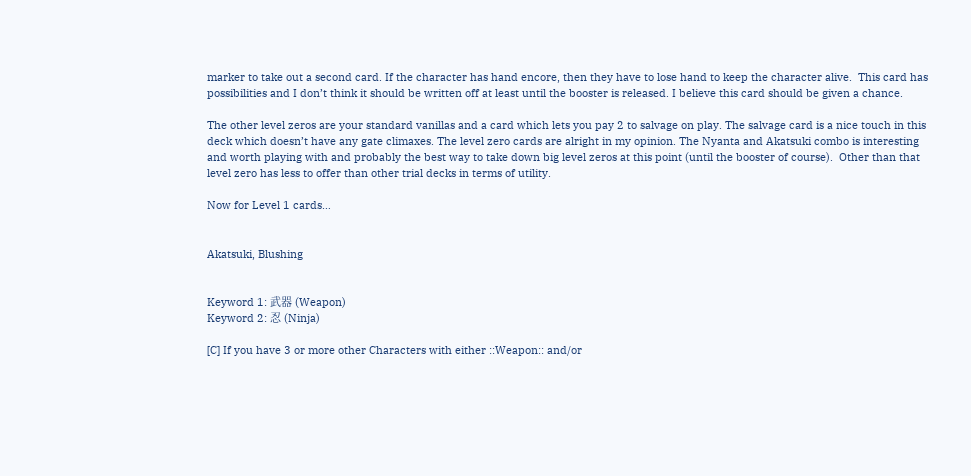marker to take out a second card. If the character has hand encore, then they have to lose hand to keep the character alive.  This card has possibilities and I don’t think it should be written off at least until the booster is released. I believe this card should be given a chance.

The other level zeros are your standard vanillas and a card which lets you pay 2 to salvage on play. The salvage card is a nice touch in this deck which doesn’t have any gate climaxes. The level zero cards are alright in my opinion. The Nyanta and Akatsuki combo is interesting and worth playing with and probably the best way to take down big level zeros at this point (until the booster of course).  Other than that level zero has less to offer than other trial decks in terms of utility.

Now for Level 1 cards…


Akatsuki, Blushing


Keyword 1: 武器 (Weapon)
Keyword 2: 忍 (Ninja)

[C] If you have 3 or more other Characters with either ::Weapon:: and/or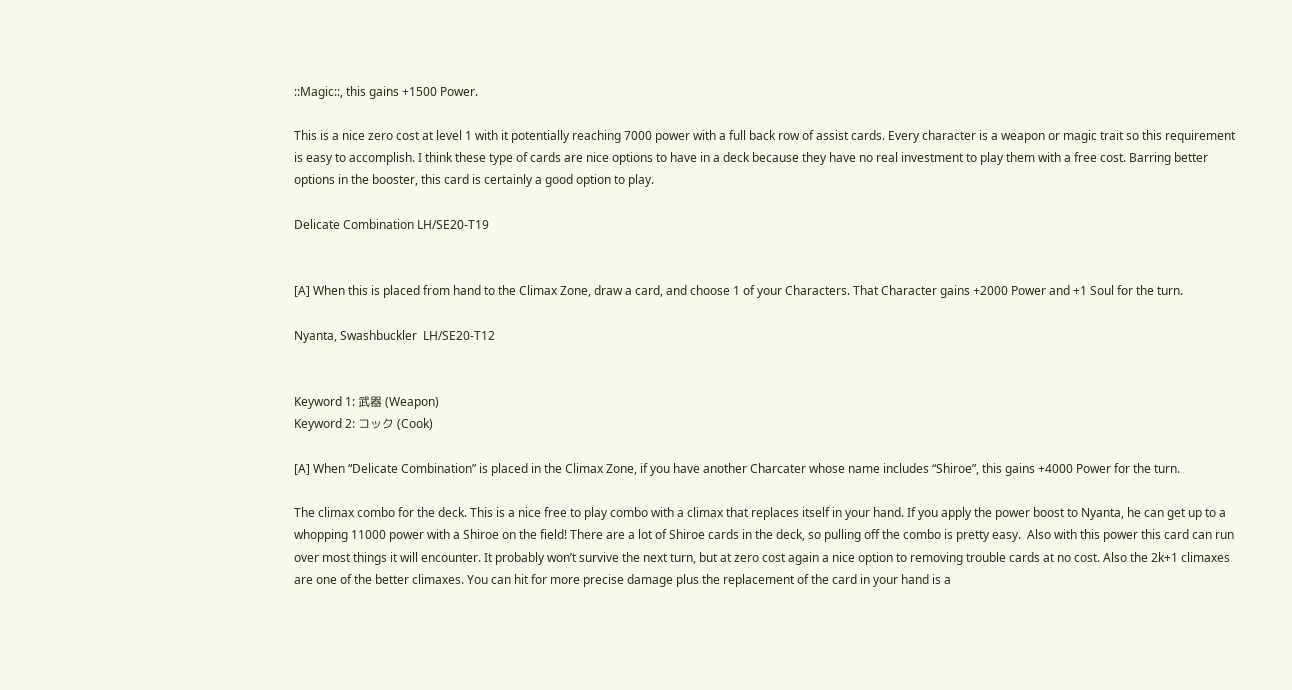::Magic::, this gains +1500 Power.

This is a nice zero cost at level 1 with it potentially reaching 7000 power with a full back row of assist cards. Every character is a weapon or magic trait so this requirement is easy to accomplish. I think these type of cards are nice options to have in a deck because they have no real investment to play them with a free cost. Barring better options in the booster, this card is certainly a good option to play.

Delicate Combination LH/SE20-T19


[A] When this is placed from hand to the Climax Zone, draw a card, and choose 1 of your Characters. That Character gains +2000 Power and +1 Soul for the turn.

Nyanta, Swashbuckler  LH/SE20-T12


Keyword 1: 武器 (Weapon)
Keyword 2: コック (Cook)

[A] When “Delicate Combination” is placed in the Climax Zone, if you have another Charcater whose name includes “Shiroe”, this gains +4000 Power for the turn.

The climax combo for the deck. This is a nice free to play combo with a climax that replaces itself in your hand. If you apply the power boost to Nyanta, he can get up to a whopping 11000 power with a Shiroe on the field! There are a lot of Shiroe cards in the deck, so pulling off the combo is pretty easy.  Also with this power this card can run over most things it will encounter. It probably won’t survive the next turn, but at zero cost again a nice option to removing trouble cards at no cost. Also the 2k+1 climaxes are one of the better climaxes. You can hit for more precise damage plus the replacement of the card in your hand is a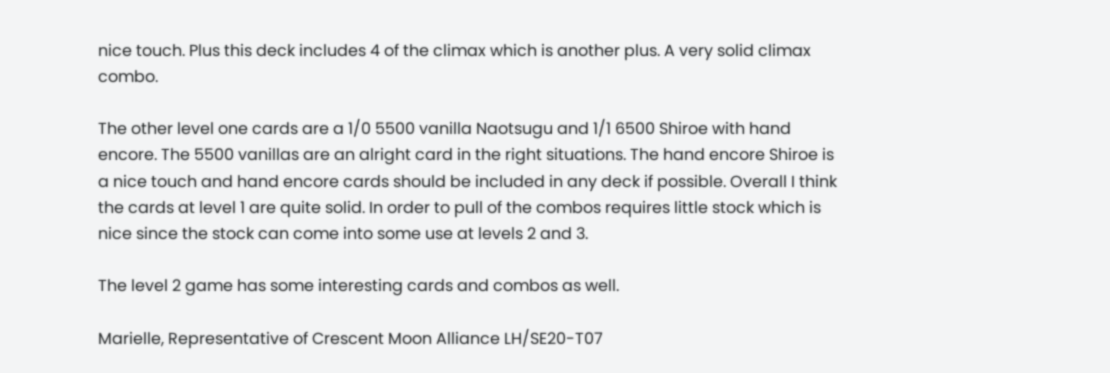nice touch. Plus this deck includes 4 of the climax which is another plus. A very solid climax combo.

The other level one cards are a 1/0 5500 vanilla Naotsugu and 1/1 6500 Shiroe with hand encore. The 5500 vanillas are an alright card in the right situations. The hand encore Shiroe is a nice touch and hand encore cards should be included in any deck if possible. Overall I think the cards at level 1 are quite solid. In order to pull of the combos requires little stock which is nice since the stock can come into some use at levels 2 and 3.

The level 2 game has some interesting cards and combos as well.

Marielle, Representative of Crescent Moon Alliance LH/SE20-T07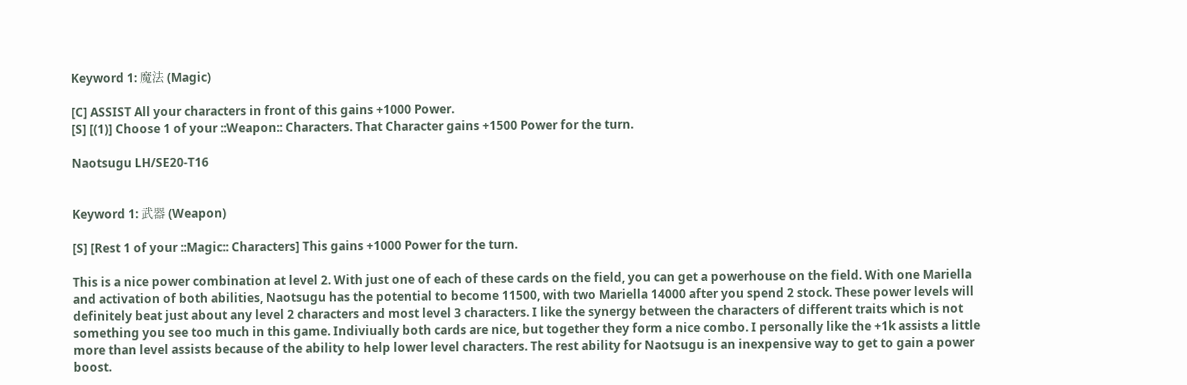Keyword 1: 魔法 (Magic)

[C] ASSIST All your characters in front of this gains +1000 Power.
[S] [(1)] Choose 1 of your ::Weapon:: Characters. That Character gains +1500 Power for the turn.

Naotsugu LH/SE20-T16


Keyword 1: 武器 (Weapon)

[S] [Rest 1 of your ::Magic:: Characters] This gains +1000 Power for the turn.

This is a nice power combination at level 2. With just one of each of these cards on the field, you can get a powerhouse on the field. With one Mariella and activation of both abilities, Naotsugu has the potential to become 11500, with two Mariella 14000 after you spend 2 stock. These power levels will definitely beat just about any level 2 characters and most level 3 characters. I like the synergy between the characters of different traits which is not something you see too much in this game. Indiviually both cards are nice, but together they form a nice combo. I personally like the +1k assists a little more than level assists because of the ability to help lower level characters. The rest ability for Naotsugu is an inexpensive way to get to gain a power boost.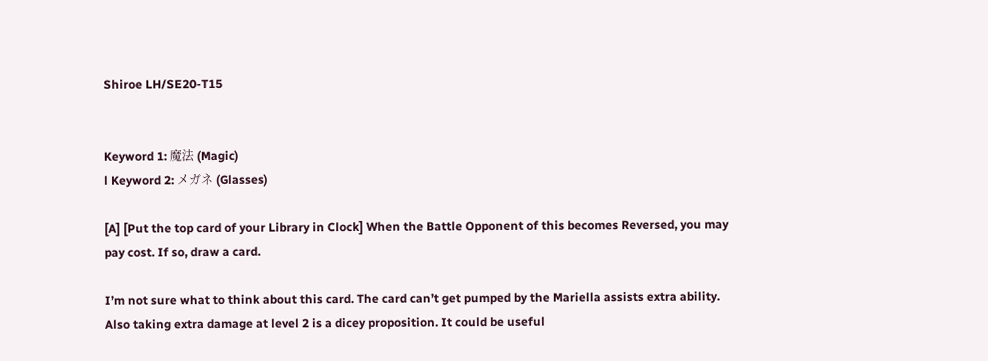Shiroe LH/SE20-T15


Keyword 1: 魔法 (Magic)
l Keyword 2: メガネ (Glasses)

[A] [Put the top card of your Library in Clock] When the Battle Opponent of this becomes Reversed, you may pay cost. If so, draw a card.

I’m not sure what to think about this card. The card can’t get pumped by the Mariella assists extra ability. Also taking extra damage at level 2 is a dicey proposition. It could be useful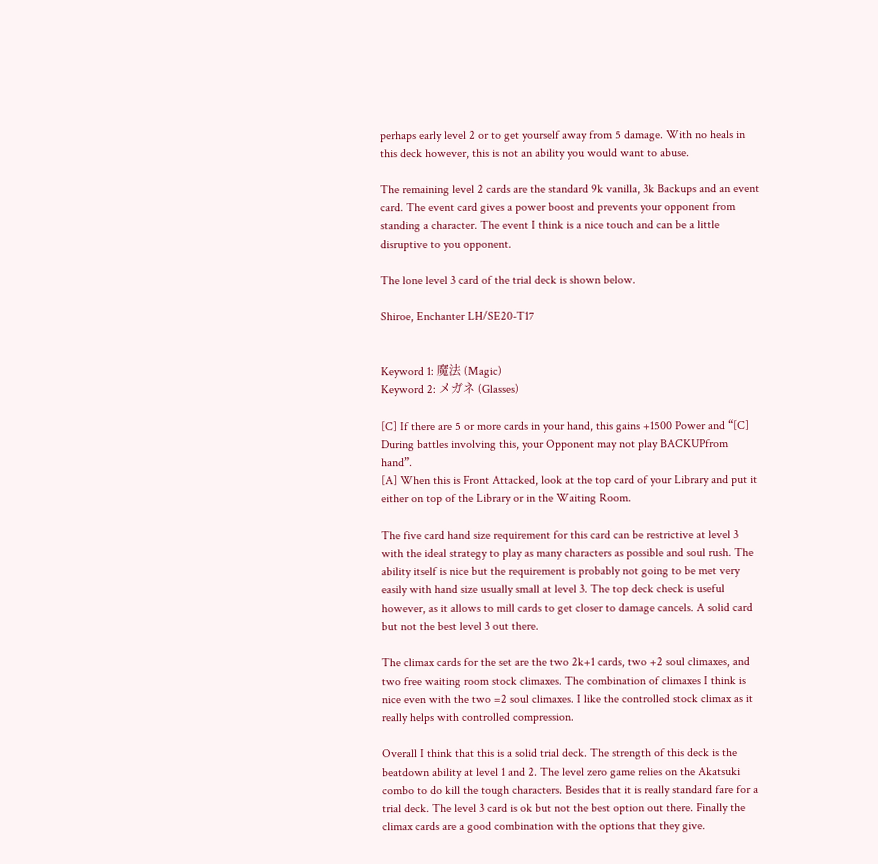perhaps early level 2 or to get yourself away from 5 damage. With no heals in this deck however, this is not an ability you would want to abuse.

The remaining level 2 cards are the standard 9k vanilla, 3k Backups and an event card. The event card gives a power boost and prevents your opponent from standing a character. The event I think is a nice touch and can be a little disruptive to you opponent.

The lone level 3 card of the trial deck is shown below.

Shiroe, Enchanter LH/SE20-T17


Keyword 1: 魔法 (Magic)
Keyword 2: メガネ (Glasses)

[C] If there are 5 or more cards in your hand, this gains +1500 Power and “[C] During battles involving this, your Opponent may not play BACKUPfrom hand”.
[A] When this is Front Attacked, look at the top card of your Library and put it either on top of the Library or in the Waiting Room.

The five card hand size requirement for this card can be restrictive at level 3 with the ideal strategy to play as many characters as possible and soul rush. The ability itself is nice but the requirement is probably not going to be met very easily with hand size usually small at level 3. The top deck check is useful however, as it allows to mill cards to get closer to damage cancels. A solid card but not the best level 3 out there.

The climax cards for the set are the two 2k+1 cards, two +2 soul climaxes, and two free waiting room stock climaxes. The combination of climaxes I think is nice even with the two =2 soul climaxes. I like the controlled stock climax as it really helps with controlled compression.

Overall I think that this is a solid trial deck. The strength of this deck is the beatdown ability at level 1 and 2. The level zero game relies on the Akatsuki combo to do kill the tough characters. Besides that it is really standard fare for a trial deck. The level 3 card is ok but not the best option out there. Finally the climax cards are a good combination with the options that they give.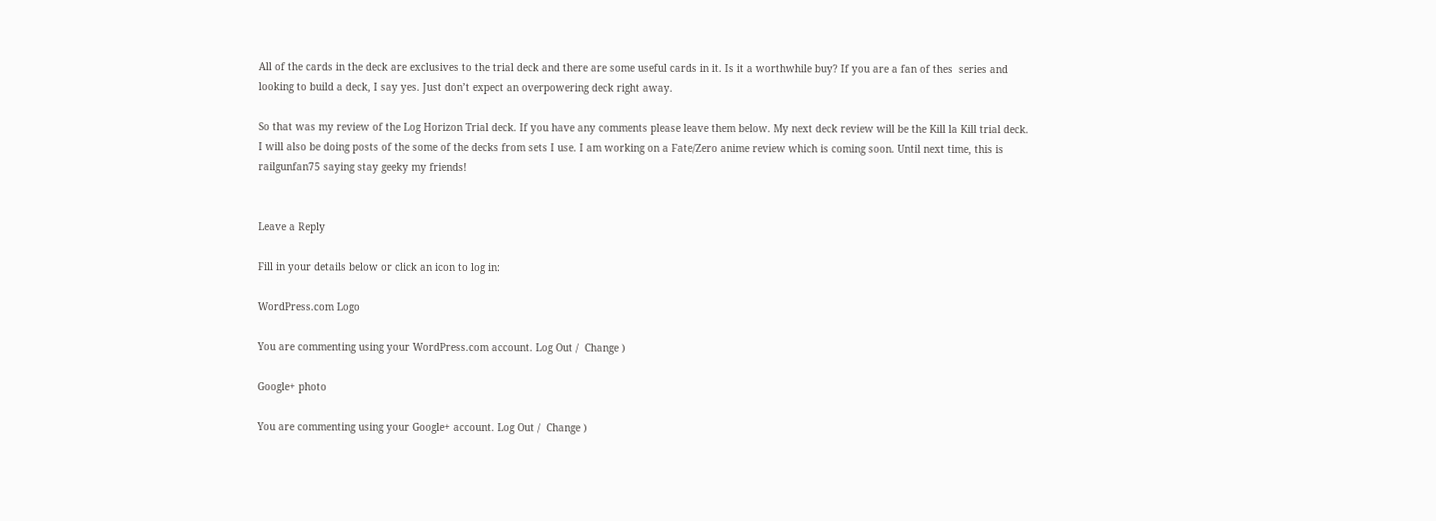All of the cards in the deck are exclusives to the trial deck and there are some useful cards in it. Is it a worthwhile buy? If you are a fan of thes  series and looking to build a deck, I say yes. Just don’t expect an overpowering deck right away.

So that was my review of the Log Horizon Trial deck. If you have any comments please leave them below. My next deck review will be the Kill la Kill trial deck. I will also be doing posts of the some of the decks from sets I use. I am working on a Fate/Zero anime review which is coming soon. Until next time, this is railgunfan75 saying stay geeky my friends!


Leave a Reply

Fill in your details below or click an icon to log in:

WordPress.com Logo

You are commenting using your WordPress.com account. Log Out /  Change )

Google+ photo

You are commenting using your Google+ account. Log Out /  Change )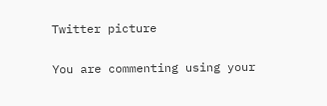Twitter picture

You are commenting using your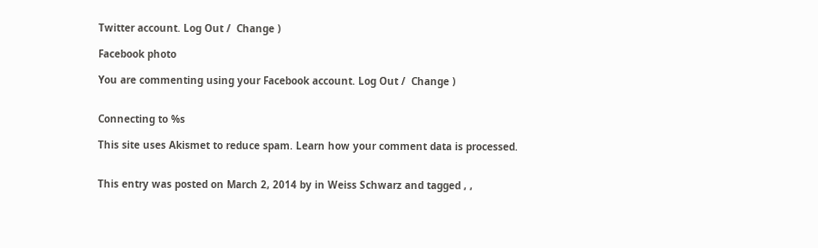Twitter account. Log Out /  Change )

Facebook photo

You are commenting using your Facebook account. Log Out /  Change )


Connecting to %s

This site uses Akismet to reduce spam. Learn how your comment data is processed.


This entry was posted on March 2, 2014 by in Weiss Schwarz and tagged , ,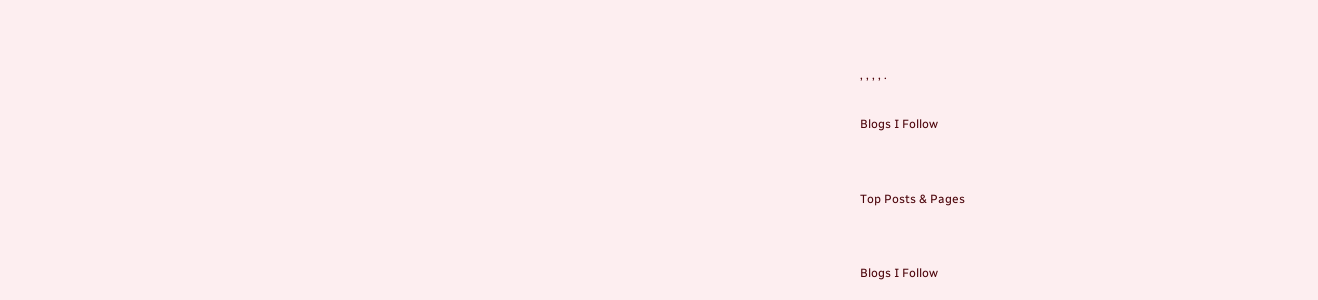, , , , .

Blogs I Follow


Top Posts & Pages


Blogs I Follow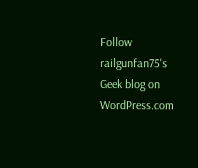Follow railgunfan75's Geek blog on WordPress.com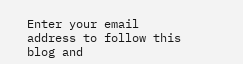Enter your email address to follow this blog and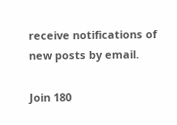receive notifications of new posts by email.

Join 180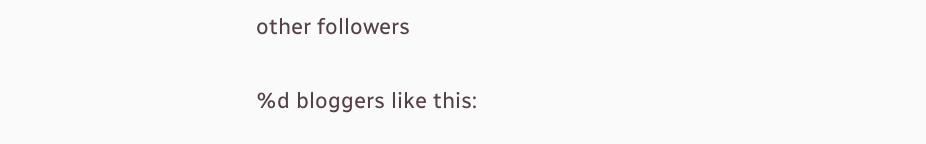other followers

%d bloggers like this: